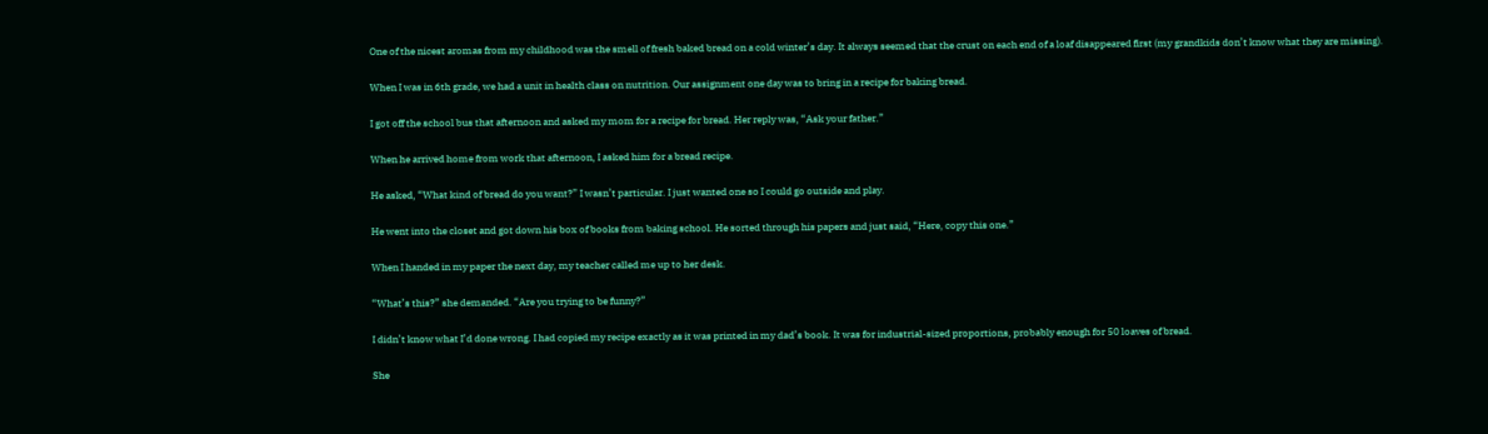One of the nicest aromas from my childhood was the smell of fresh baked bread on a cold winter’s day. It always seemed that the crust on each end of a loaf disappeared first (my grandkids don’t know what they are missing).

When I was in 6th grade, we had a unit in health class on nutrition. Our assignment one day was to bring in a recipe for baking bread.

I got off the school bus that afternoon and asked my mom for a recipe for bread. Her reply was, “Ask your father.”

When he arrived home from work that afternoon, I asked him for a bread recipe.

He asked, “What kind of bread do you want?” I wasn’t particular. I just wanted one so I could go outside and play.

He went into the closet and got down his box of books from baking school. He sorted through his papers and just said, “Here, copy this one.”

When I handed in my paper the next day, my teacher called me up to her desk.

“What’s this?” she demanded. “Are you trying to be funny?”

I didn’t know what I’d done wrong. I had copied my recipe exactly as it was printed in my dad’s book. It was for industrial-sized proportions, probably enough for 50 loaves of bread.

She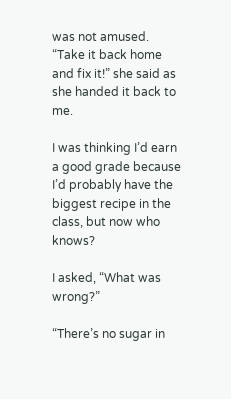was not amused. “Take it back home and fix it!” she said as she handed it back to me.

I was thinking I’d earn a good grade because I’d probably have the biggest recipe in the class, but now who knows?

I asked, “What was wrong?”

“There’s no sugar in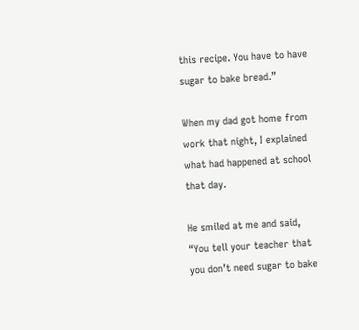this recipe. You have to have sugar to bake bread.”

When my dad got home from work that night, I explained what had happened at school that day.

He smiled at me and said, “You tell your teacher that you don’t need sugar to bake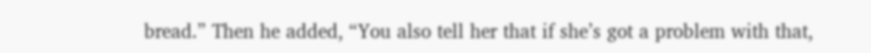bread.” Then he added, “You also tell her that if she’s got a problem with that,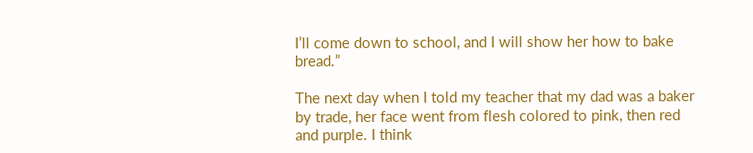I’ll come down to school, and I will show her how to bake bread.”

The next day when I told my teacher that my dad was a baker by trade, her face went from flesh colored to pink, then red and purple. I think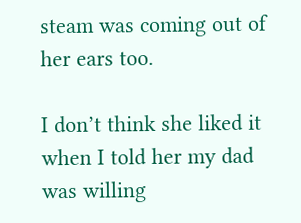steam was coming out of her ears too.

I don’t think she liked it when I told her my dad was willing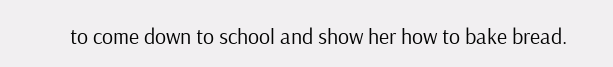to come down to school and show her how to bake bread.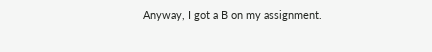Anyway, I got a B on my assignment.